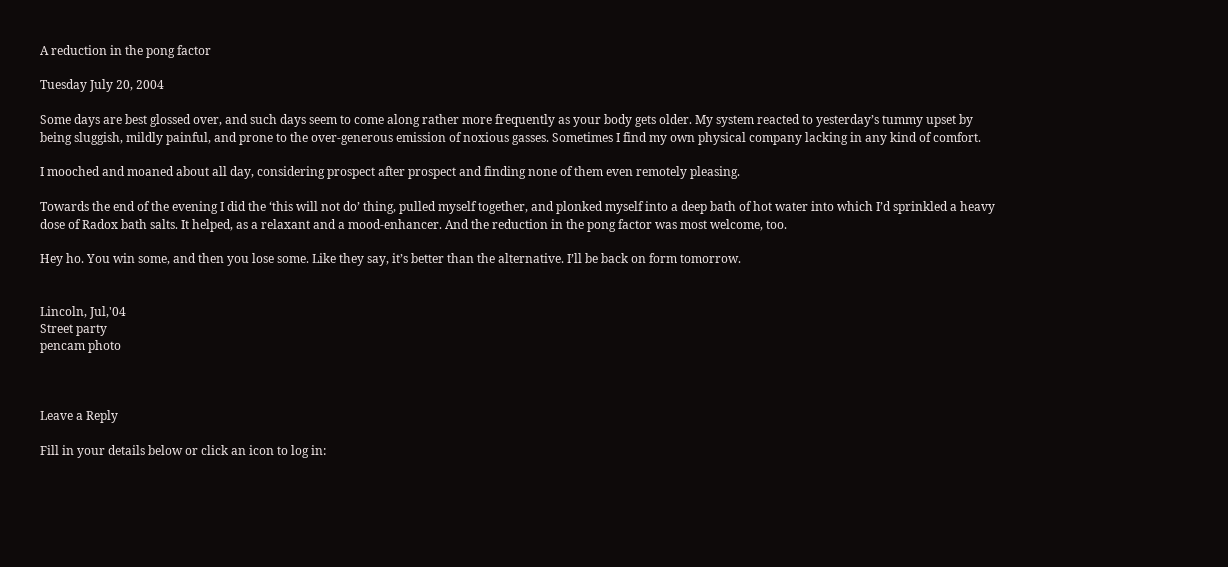A reduction in the pong factor

Tuesday July 20, 2004

Some days are best glossed over, and such days seem to come along rather more frequently as your body gets older. My system reacted to yesterday’s tummy upset by being sluggish, mildly painful, and prone to the over-generous emission of noxious gasses. Sometimes I find my own physical company lacking in any kind of comfort.

I mooched and moaned about all day, considering prospect after prospect and finding none of them even remotely pleasing.

Towards the end of the evening I did the ‘this will not do’ thing, pulled myself together, and plonked myself into a deep bath of hot water into which I’d sprinkled a heavy dose of Radox bath salts. It helped, as a relaxant and a mood-enhancer. And the reduction in the pong factor was most welcome, too.

Hey ho. You win some, and then you lose some. Like they say, it’s better than the alternative. I’ll be back on form tomorrow.


Lincoln, Jul,'04
Street party
pencam photo



Leave a Reply

Fill in your details below or click an icon to log in: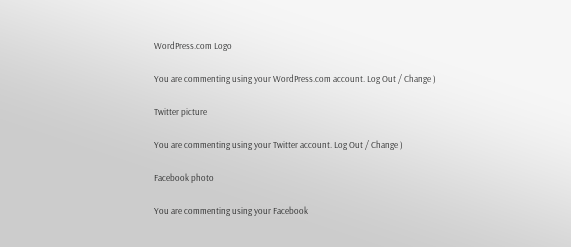WordPress.com Logo

You are commenting using your WordPress.com account. Log Out / Change )

Twitter picture

You are commenting using your Twitter account. Log Out / Change )

Facebook photo

You are commenting using your Facebook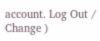account. Log Out / Change )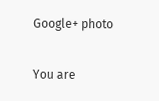Google+ photo

You are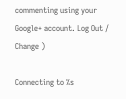commenting using your Google+ account. Log Out / Change )

Connecting to %s